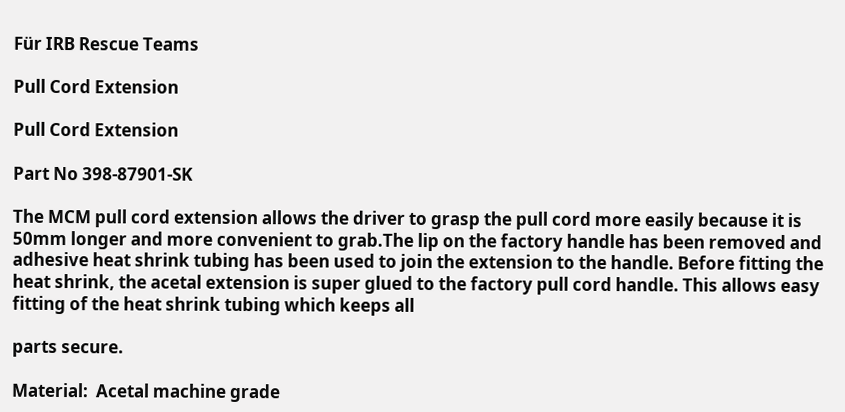Für IRB Rescue Teams

Pull Cord Extension

Pull Cord Extension

Part No 398-87901-SK

The MCM pull cord extension allows the driver to grasp the pull cord more easily because it is 50mm longer and more convenient to grab.The lip on the factory handle has been removed and adhesive heat shrink tubing has been used to join the extension to the handle. Before fitting the heat shrink, the acetal extension is super glued to the factory pull cord handle. This allows easy fitting of the heat shrink tubing which keeps all

parts secure.

Material:  Acetal machine grade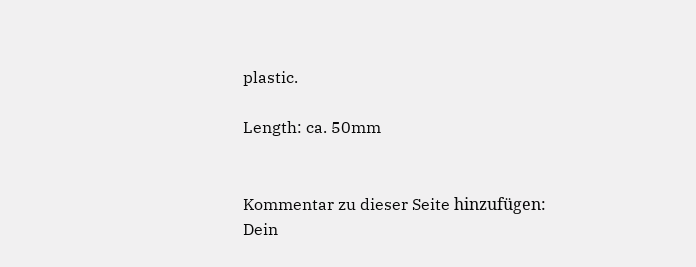plastic.

Length: ca. 50mm


Kommentar zu dieser Seite hinzufügen:
Dein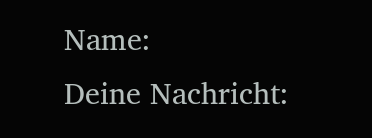Name:
Deine Nachricht: